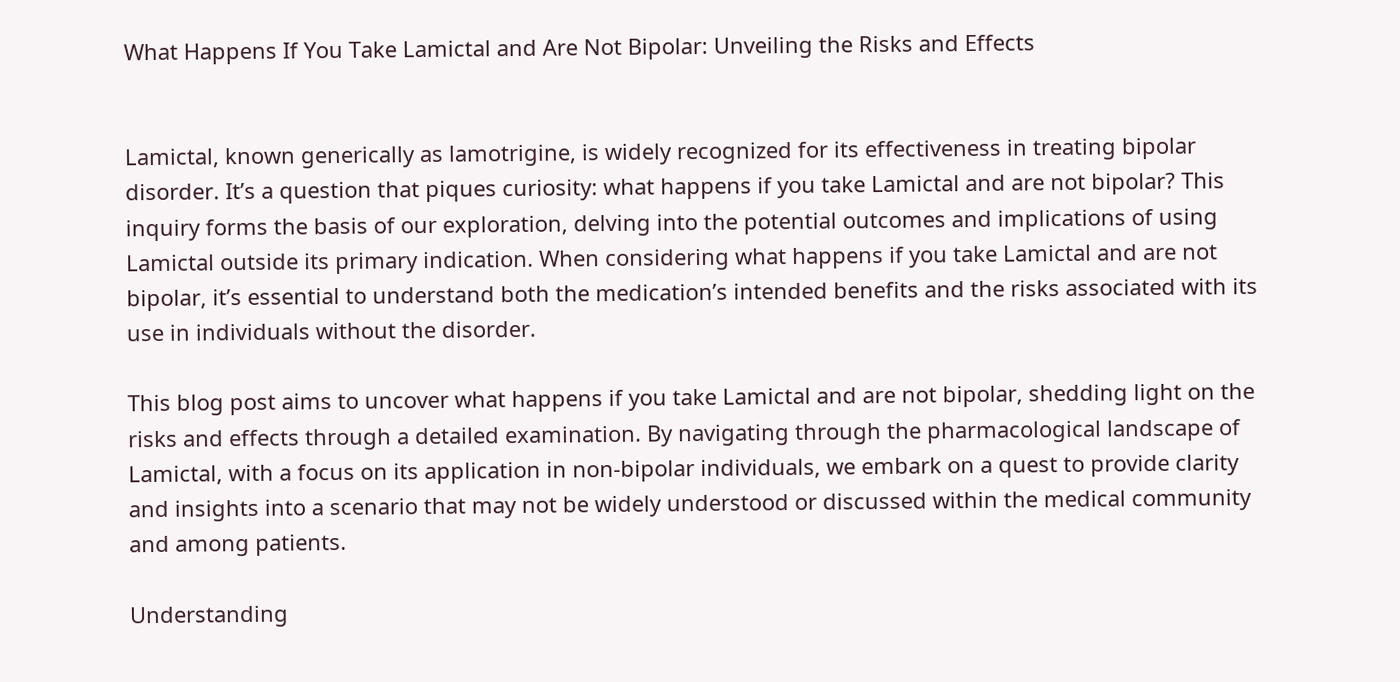What Happens If You Take Lamictal and Are Not Bipolar: Unveiling the Risks and Effects


Lamictal, known generically as lamotrigine, is widely recognized for its effectiveness in treating bipolar disorder. It’s a question that piques curiosity: what happens if you take Lamictal and are not bipolar? This inquiry forms the basis of our exploration, delving into the potential outcomes and implications of using Lamictal outside its primary indication. When considering what happens if you take Lamictal and are not bipolar, it’s essential to understand both the medication’s intended benefits and the risks associated with its use in individuals without the disorder.

This blog post aims to uncover what happens if you take Lamictal and are not bipolar, shedding light on the risks and effects through a detailed examination. By navigating through the pharmacological landscape of Lamictal, with a focus on its application in non-bipolar individuals, we embark on a quest to provide clarity and insights into a scenario that may not be widely understood or discussed within the medical community and among patients.

Understanding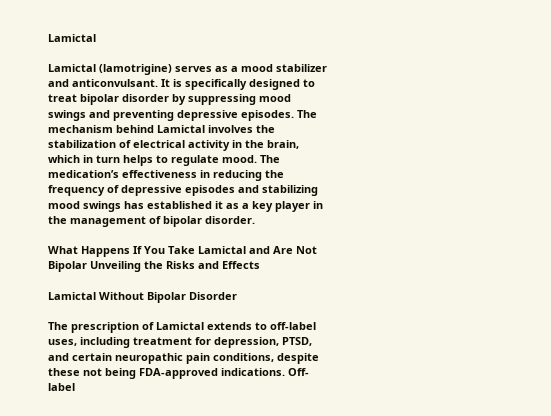Lamictal

Lamictal (lamotrigine) serves as a mood stabilizer and anticonvulsant. It is specifically designed to treat bipolar disorder by suppressing mood swings and preventing depressive episodes. The mechanism behind Lamictal involves the stabilization of electrical activity in the brain, which in turn helps to regulate mood. The medication’s effectiveness in reducing the frequency of depressive episodes and stabilizing mood swings has established it as a key player in the management of bipolar disorder.

What Happens If You Take Lamictal and Are Not Bipolar Unveiling the Risks and Effects

Lamictal Without Bipolar Disorder

The prescription of Lamictal extends to off-label uses, including treatment for depression, PTSD, and certain neuropathic pain conditions, despite these not being FDA-approved indications. Off-label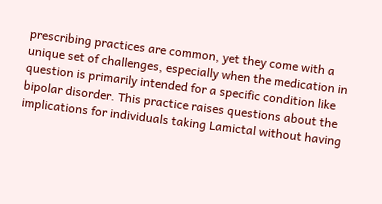prescribing practices are common, yet they come with a unique set of challenges, especially when the medication in question is primarily intended for a specific condition like bipolar disorder. This practice raises questions about the implications for individuals taking Lamictal without having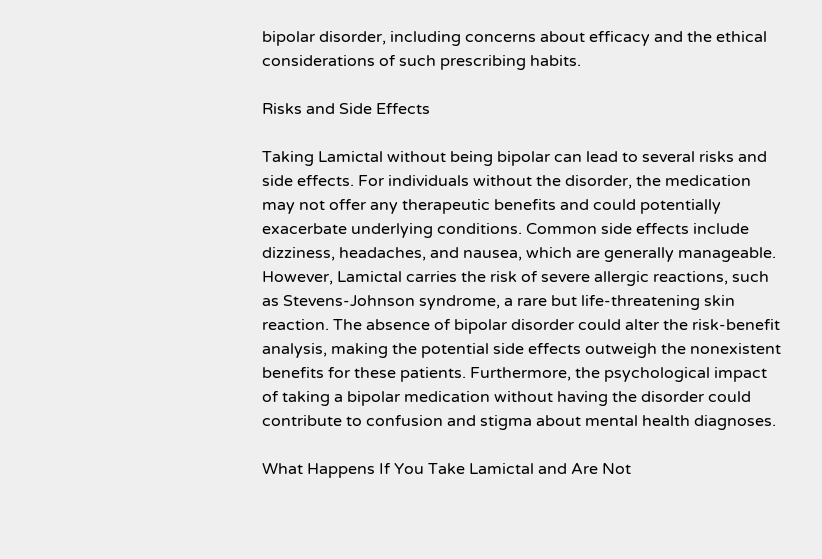bipolar disorder, including concerns about efficacy and the ethical considerations of such prescribing habits.

Risks and Side Effects

Taking Lamictal without being bipolar can lead to several risks and side effects. For individuals without the disorder, the medication may not offer any therapeutic benefits and could potentially exacerbate underlying conditions. Common side effects include dizziness, headaches, and nausea, which are generally manageable. However, Lamictal carries the risk of severe allergic reactions, such as Stevens-Johnson syndrome, a rare but life-threatening skin reaction. The absence of bipolar disorder could alter the risk-benefit analysis, making the potential side effects outweigh the nonexistent benefits for these patients. Furthermore, the psychological impact of taking a bipolar medication without having the disorder could contribute to confusion and stigma about mental health diagnoses.

What Happens If You Take Lamictal and Are Not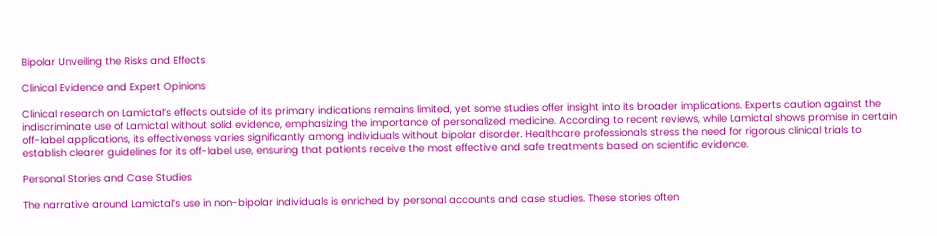Bipolar Unveiling the Risks and Effects

Clinical Evidence and Expert Opinions

Clinical research on Lamictal’s effects outside of its primary indications remains limited, yet some studies offer insight into its broader implications. Experts caution against the indiscriminate use of Lamictal without solid evidence, emphasizing the importance of personalized medicine. According to recent reviews, while Lamictal shows promise in certain off-label applications, its effectiveness varies significantly among individuals without bipolar disorder. Healthcare professionals stress the need for rigorous clinical trials to establish clearer guidelines for its off-label use, ensuring that patients receive the most effective and safe treatments based on scientific evidence.

Personal Stories and Case Studies

The narrative around Lamictal’s use in non-bipolar individuals is enriched by personal accounts and case studies. These stories often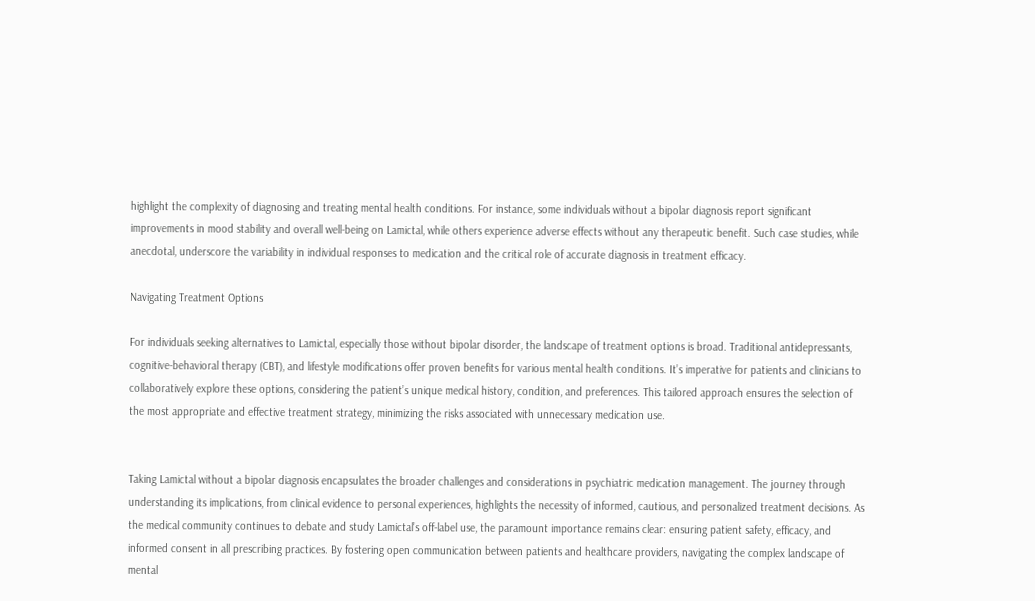highlight the complexity of diagnosing and treating mental health conditions. For instance, some individuals without a bipolar diagnosis report significant improvements in mood stability and overall well-being on Lamictal, while others experience adverse effects without any therapeutic benefit. Such case studies, while anecdotal, underscore the variability in individual responses to medication and the critical role of accurate diagnosis in treatment efficacy.

Navigating Treatment Options

For individuals seeking alternatives to Lamictal, especially those without bipolar disorder, the landscape of treatment options is broad. Traditional antidepressants, cognitive-behavioral therapy (CBT), and lifestyle modifications offer proven benefits for various mental health conditions. It’s imperative for patients and clinicians to collaboratively explore these options, considering the patient’s unique medical history, condition, and preferences. This tailored approach ensures the selection of the most appropriate and effective treatment strategy, minimizing the risks associated with unnecessary medication use.


Taking Lamictal without a bipolar diagnosis encapsulates the broader challenges and considerations in psychiatric medication management. The journey through understanding its implications, from clinical evidence to personal experiences, highlights the necessity of informed, cautious, and personalized treatment decisions. As the medical community continues to debate and study Lamictal’s off-label use, the paramount importance remains clear: ensuring patient safety, efficacy, and informed consent in all prescribing practices. By fostering open communication between patients and healthcare providers, navigating the complex landscape of mental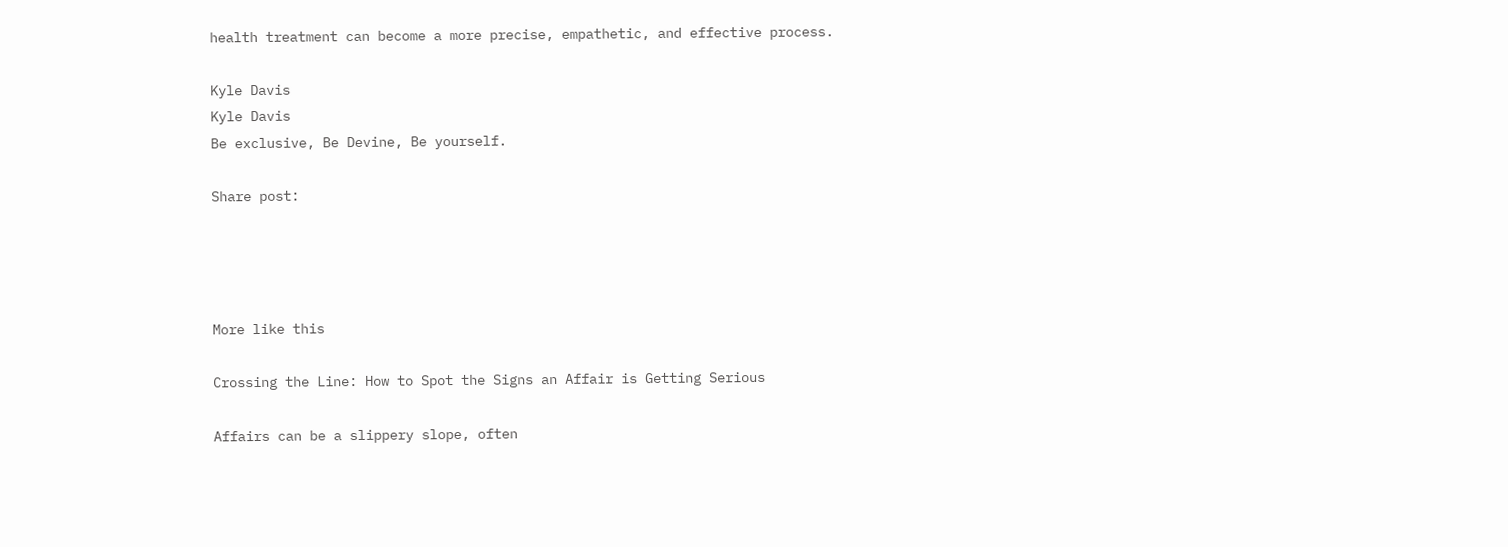health treatment can become a more precise, empathetic, and effective process.

Kyle Davis
Kyle Davis
Be exclusive, Be Devine, Be yourself.

Share post:




More like this

Crossing the Line: How to Spot the Signs an Affair is Getting Serious

Affairs can be a slippery slope, often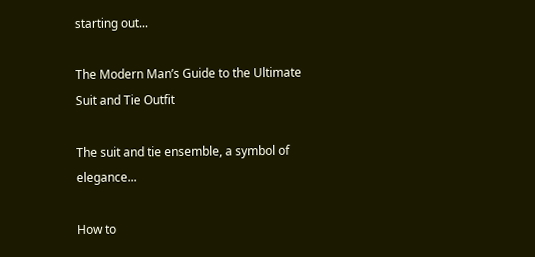starting out...

The Modern Man’s Guide to the Ultimate Suit and Tie Outfit

The suit and tie ensemble, a symbol of elegance...

How to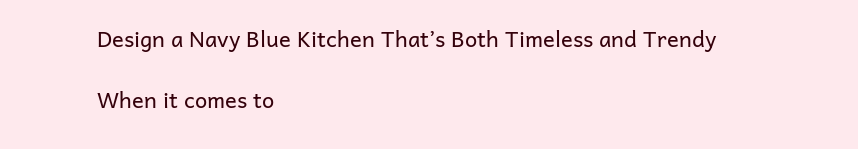Design a Navy Blue Kitchen That’s Both Timeless and Trendy

When it comes to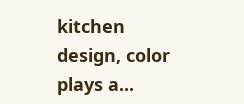kitchen design, color plays a...